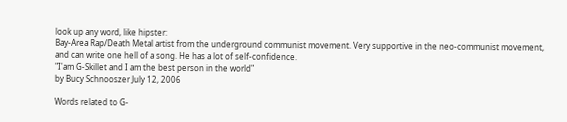look up any word, like hipster:
Bay-Area Rap/Death Metal artist from the underground communist movement. Very supportive in the neo-communist movement, and can write one hell of a song. He has a lot of self-confidence.
"I'am G-Skillet and I am the best person in the world"
by Bucy Schnooszer July 12, 2006

Words related to G-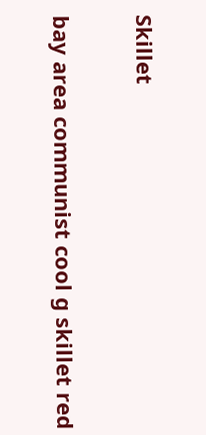Skillet

bay area communist cool g skillet red